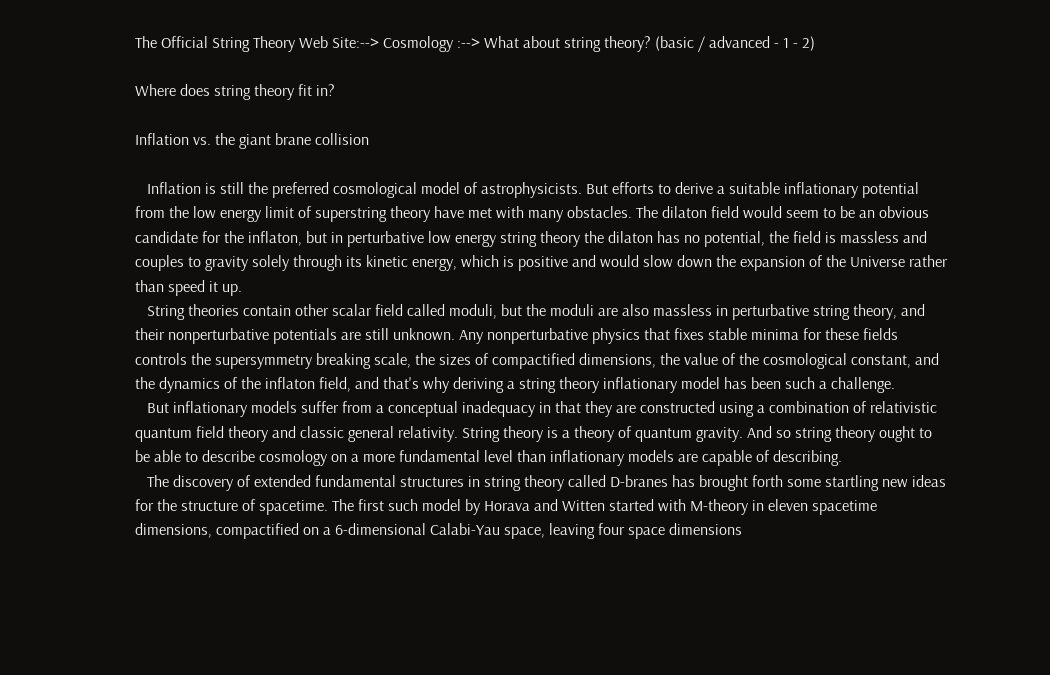The Official String Theory Web Site:--> Cosmology :--> What about string theory? (basic / advanced - 1 - 2)

Where does string theory fit in?

Inflation vs. the giant brane collision

   Inflation is still the preferred cosmological model of astrophysicists. But efforts to derive a suitable inflationary potential from the low energy limit of superstring theory have met with many obstacles. The dilaton field would seem to be an obvious candidate for the inflaton, but in perturbative low energy string theory the dilaton has no potential, the field is massless and couples to gravity solely through its kinetic energy, which is positive and would slow down the expansion of the Universe rather than speed it up.
   String theories contain other scalar field called moduli, but the moduli are also massless in perturbative string theory, and their nonperturbative potentials are still unknown. Any nonperturbative physics that fixes stable minima for these fields controls the supersymmetry breaking scale, the sizes of compactified dimensions, the value of the cosmological constant, and the dynamics of the inflaton field, and that's why deriving a string theory inflationary model has been such a challenge.
   But inflationary models suffer from a conceptual inadequacy in that they are constructed using a combination of relativistic quantum field theory and classic general relativity. String theory is a theory of quantum gravity. And so string theory ought to be able to describe cosmology on a more fundamental level than inflationary models are capable of describing.
   The discovery of extended fundamental structures in string theory called D-branes has brought forth some startling new ideas for the structure of spacetime. The first such model by Horava and Witten started with M-theory in eleven spacetime dimensions, compactified on a 6-dimensional Calabi-Yau space, leaving four space dimensions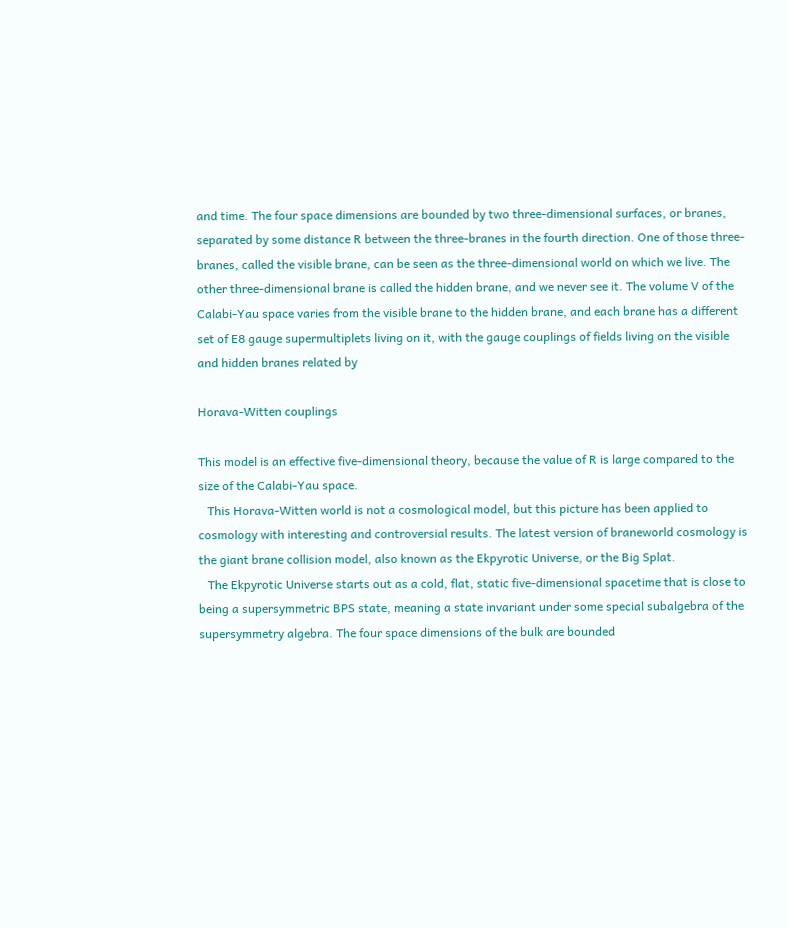and time. The four space dimensions are bounded by two three-dimensional surfaces, or branes, separated by some distance R between the three-branes in the fourth direction. One of those three-branes, called the visible brane, can be seen as the three-dimensional world on which we live. The other three-dimensional brane is called the hidden brane, and we never see it. The volume V of the Calabi-Yau space varies from the visible brane to the hidden brane, and each brane has a different set of E8 gauge supermultiplets living on it, with the gauge couplings of fields living on the visible and hidden branes related by

Horava-Witten couplings

This model is an effective five-dimensional theory, because the value of R is large compared to the size of the Calabi-Yau space.
   This Horava-Witten world is not a cosmological model, but this picture has been applied to cosmology with interesting and controversial results. The latest version of braneworld cosmology is the giant brane collision model, also known as the Ekpyrotic Universe, or the Big Splat.
   The Ekpyrotic Universe starts out as a cold, flat, static five-dimensional spacetime that is close to being a supersymmetric BPS state, meaning a state invariant under some special subalgebra of the supersymmetry algebra. The four space dimensions of the bulk are bounded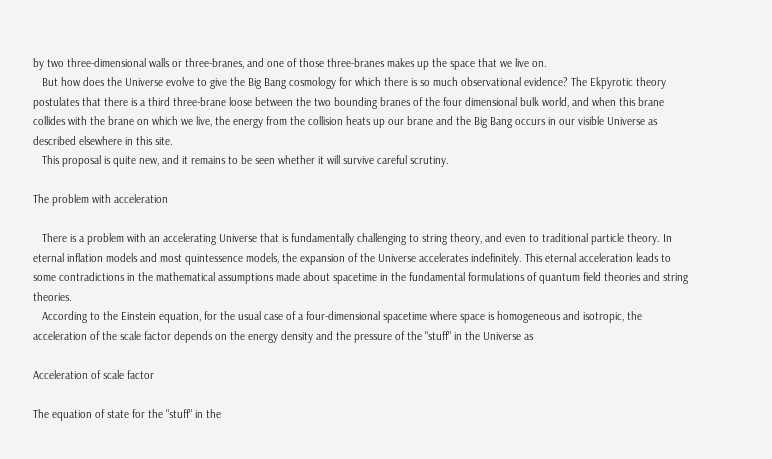by two three-dimensional walls or three-branes, and one of those three-branes makes up the space that we live on.
   But how does the Universe evolve to give the Big Bang cosmology for which there is so much observational evidence? The Ekpyrotic theory postulates that there is a third three-brane loose between the two bounding branes of the four dimensional bulk world, and when this brane collides with the brane on which we live, the energy from the collision heats up our brane and the Big Bang occurs in our visible Universe as described elsewhere in this site.
   This proposal is quite new, and it remains to be seen whether it will survive careful scrutiny.

The problem with acceleration

   There is a problem with an accelerating Universe that is fundamentally challenging to string theory, and even to traditional particle theory. In eternal inflation models and most quintessence models, the expansion of the Universe accelerates indefinitely. This eternal acceleration leads to some contradictions in the mathematical assumptions made about spacetime in the fundamental formulations of quantum field theories and string theories.
   According to the Einstein equation, for the usual case of a four-dimensional spacetime where space is homogeneous and isotropic, the acceleration of the scale factor depends on the energy density and the pressure of the "stuff" in the Universe as

Acceleration of scale factor

The equation of state for the "stuff" in the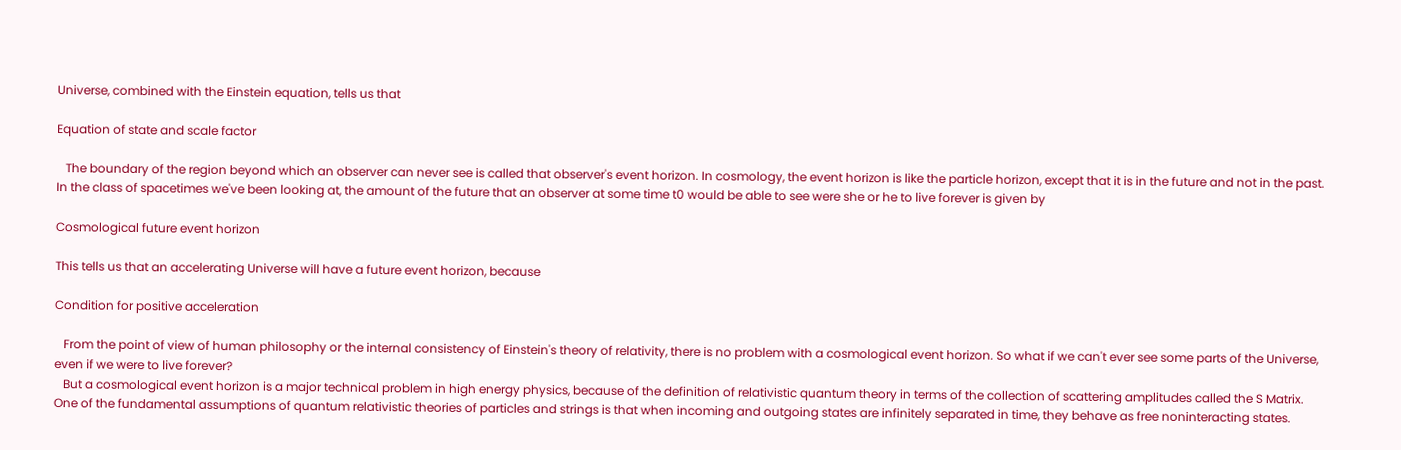Universe, combined with the Einstein equation, tells us that

Equation of state and scale factor

   The boundary of the region beyond which an observer can never see is called that observer's event horizon. In cosmology, the event horizon is like the particle horizon, except that it is in the future and not in the past. In the class of spacetimes we've been looking at, the amount of the future that an observer at some time t0 would be able to see were she or he to live forever is given by

Cosmological future event horizon

This tells us that an accelerating Universe will have a future event horizon, because

Condition for positive acceleration

   From the point of view of human philosophy or the internal consistency of Einstein's theory of relativity, there is no problem with a cosmological event horizon. So what if we can't ever see some parts of the Universe, even if we were to live forever?
   But a cosmological event horizon is a major technical problem in high energy physics, because of the definition of relativistic quantum theory in terms of the collection of scattering amplitudes called the S Matrix. One of the fundamental assumptions of quantum relativistic theories of particles and strings is that when incoming and outgoing states are infinitely separated in time, they behave as free noninteracting states.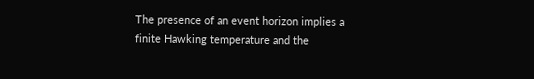The presence of an event horizon implies a finite Hawking temperature and the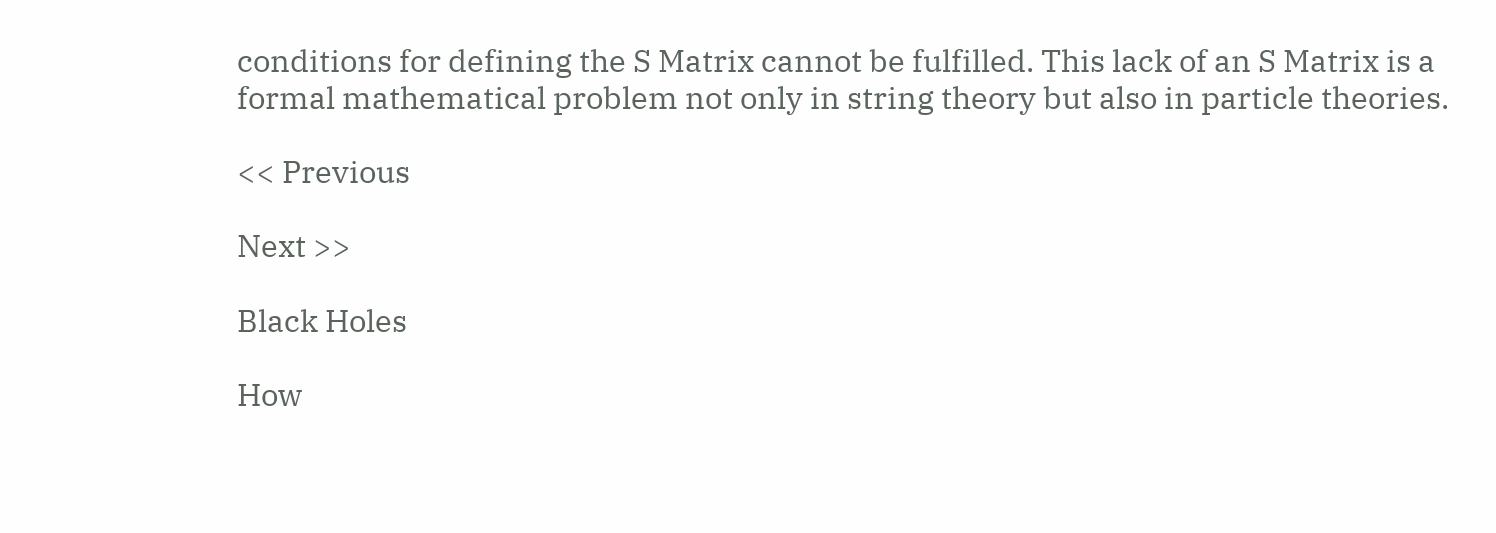conditions for defining the S Matrix cannot be fulfilled. This lack of an S Matrix is a formal mathematical problem not only in string theory but also in particle theories.

<< Previous

Next >>

Black Holes

How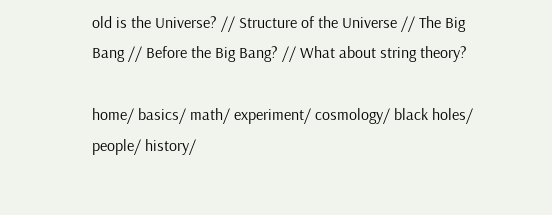old is the Universe? // Structure of the Universe // The Big Bang // Before the Big Bang? // What about string theory?

home/ basics/ math/ experiment/ cosmology/ black holes/ people/ history/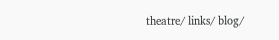theatre/ links/ blog/